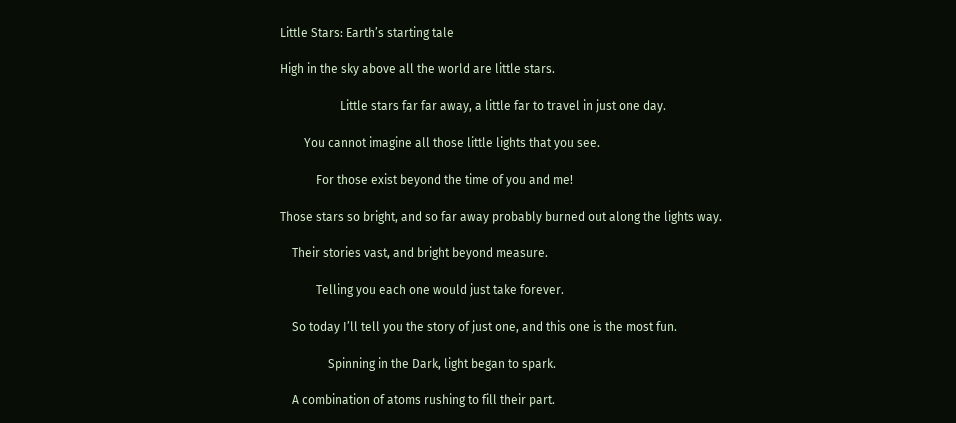Little Stars: Earth’s starting tale

High in the sky above all the world are little stars.

                    Little stars far far away, a little far to travel in just one day.

        You cannot imagine all those little lights that you see.

            For those exist beyond the time of you and me!

Those stars so bright, and so far away probably burned out along the lights way.

    Their stories vast, and bright beyond measure.

            Telling you each one would just take forever.

    So today I’ll tell you the story of just one, and this one is the most fun.

                Spinning in the Dark, light began to spark.

    A combination of atoms rushing to fill their part.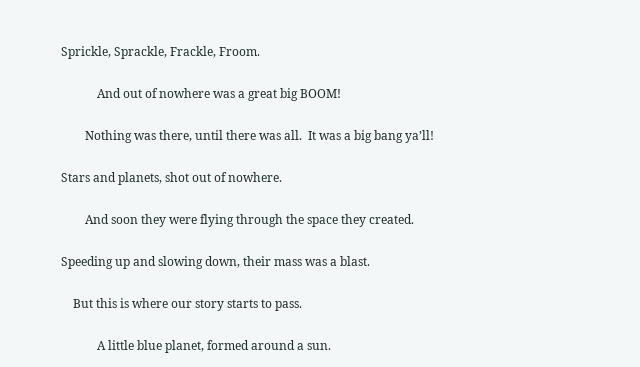Sprickle, Sprackle, Frackle, Froom.

            And out of nowhere was a great big BOOM!

        Nothing was there, until there was all.  It was a big bang ya’ll!

Stars and planets, shot out of nowhere.

        And soon they were flying through the space they created.

Speeding up and slowing down, their mass was a blast.

    But this is where our story starts to pass.

            A little blue planet, formed around a sun.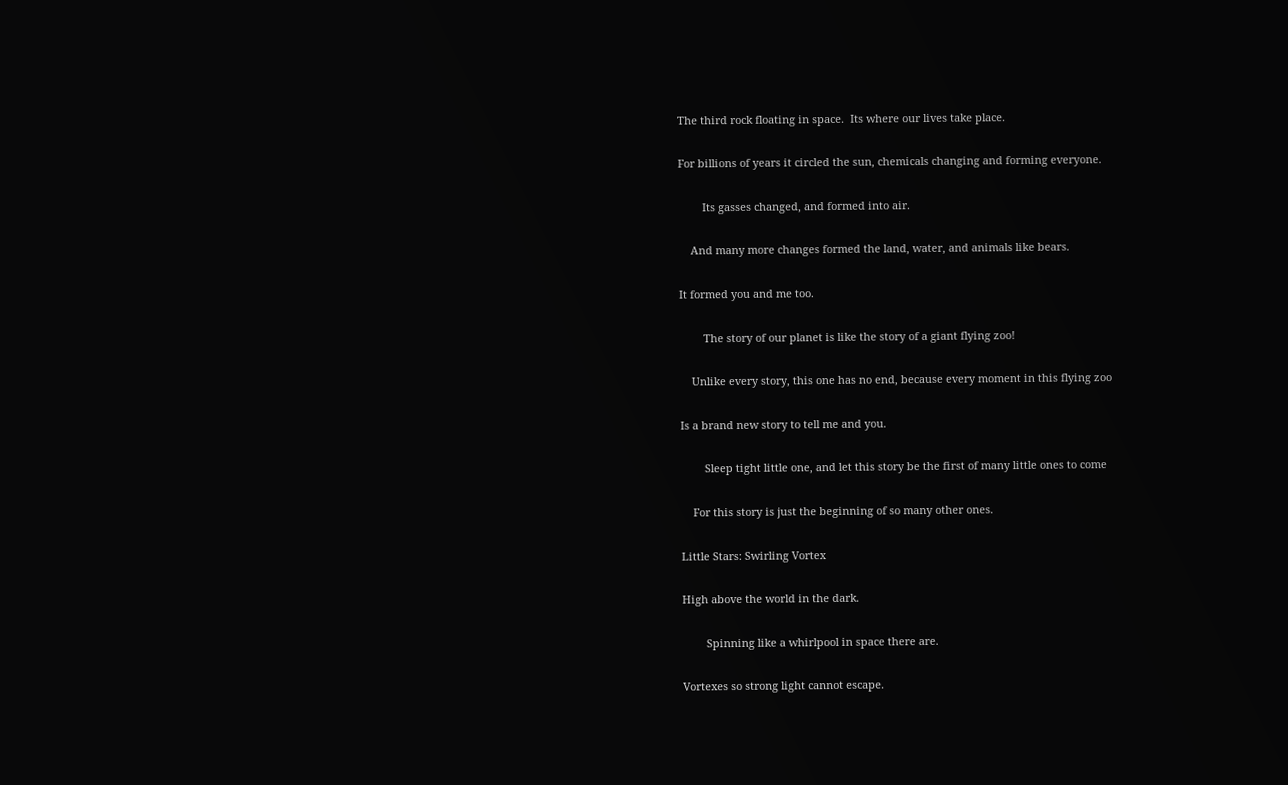The third rock floating in space.  Its where our lives take place.

For billions of years it circled the sun, chemicals changing and forming everyone.

        Its gasses changed, and formed into air.

    And many more changes formed the land, water, and animals like bears.

It formed you and me too.

        The story of our planet is like the story of a giant flying zoo!

    Unlike every story, this one has no end, because every moment in this flying zoo

Is a brand new story to tell me and you.

        Sleep tight little one, and let this story be the first of many little ones to come

    For this story is just the beginning of so many other ones.

Little Stars: Swirling Vortex

High above the world in the dark.

        Spinning like a whirlpool in space there are.

Vortexes so strong light cannot escape.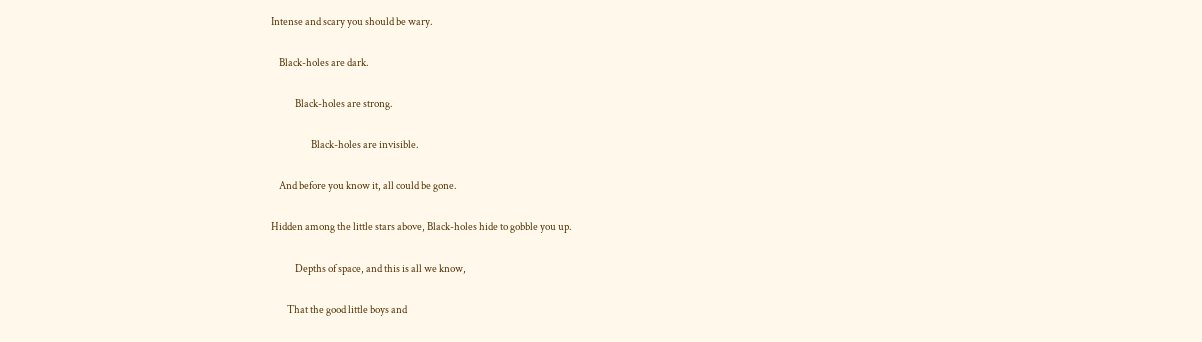Intense and scary you should be wary.

    Black-holes are dark.

            Black-holes are strong.

                    Black-holes are invisible.

    And before you know it, all could be gone.

Hidden among the little stars above, Black-holes hide to gobble you up.

            Depths of space, and this is all we know,

        That the good little boys and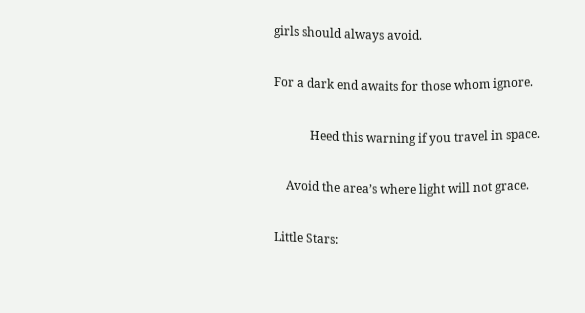girls should always avoid.

For a dark end awaits for those whom ignore.

            Heed this warning if you travel in space.

    Avoid the area’s where light will not grace.

Little Stars: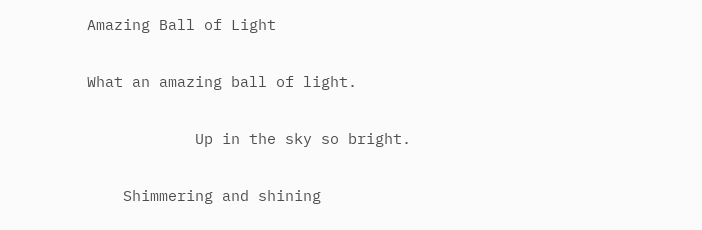Amazing Ball of Light

What an amazing ball of light.

            Up in the sky so bright.

    Shimmering and shining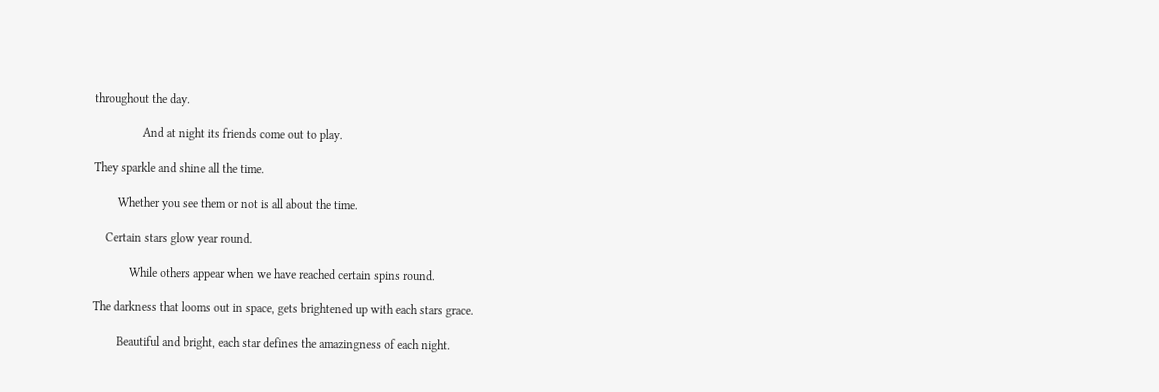throughout the day.

                And at night its friends come out to play.

They sparkle and shine all the time.

        Whether you see them or not is all about the time.

    Certain stars glow year round.

            While others appear when we have reached certain spins round.

The darkness that looms out in space, gets brightened up with each stars grace.

        Beautiful and bright, each star defines the amazingness of each night.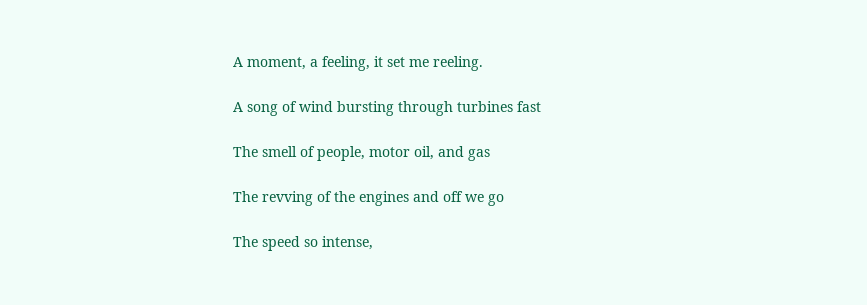A moment, a feeling, it set me reeling.

A song of wind bursting through turbines fast

The smell of people, motor oil, and gas

The revving of the engines and off we go

The speed so intense,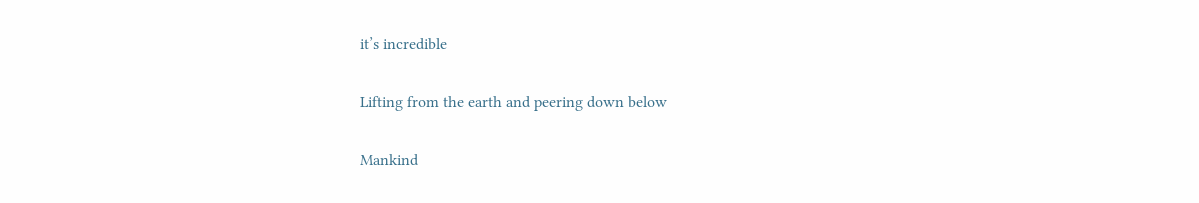it’s incredible

Lifting from the earth and peering down below

Mankind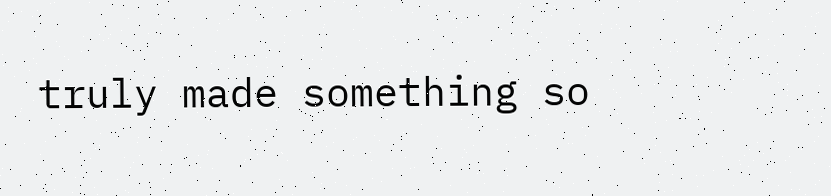truly made something so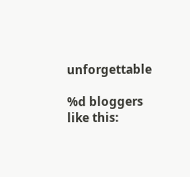unforgettable

%d bloggers like this: